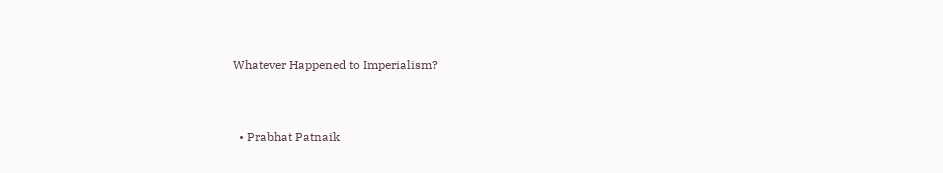Whatever Happened to Imperialism?


  • Prabhat Patnaik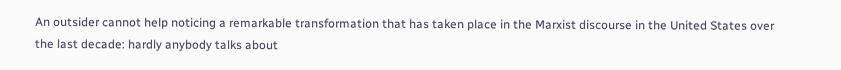An outsider cannot help noticing a remarkable transformation that has taken place in the Marxist discourse in the United States over the last decade: hardly anybody talks about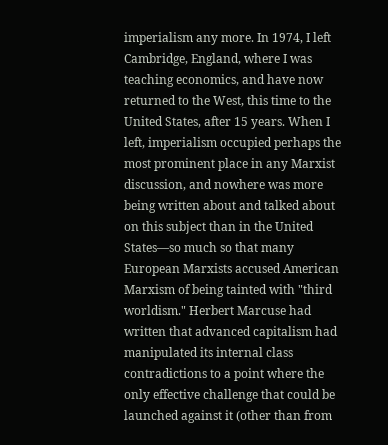imperialism any more. In 1974, I left Cambridge, England, where I was teaching economics, and have now returned to the West, this time to the United States, after 15 years. When I left, imperialism occupied perhaps the most prominent place in any Marxist discussion, and nowhere was more being written about and talked about on this subject than in the United States—so much so that many European Marxists accused American Marxism of being tainted with "third worldism." Herbert Marcuse had written that advanced capitalism had manipulated its internal class contradictions to a point where the only effective challenge that could be launched against it (other than from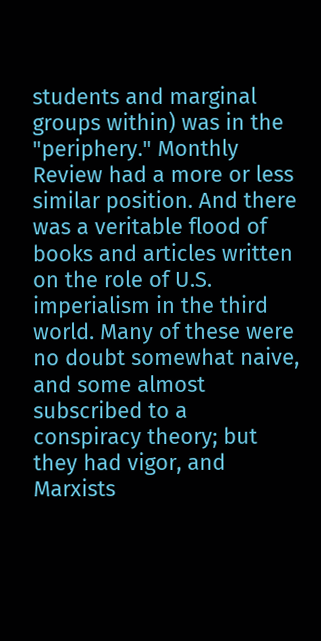students and marginal groups within) was in the "periphery." Monthly Review had a more or less similar position. And there was a veritable flood of books and articles written on the role of U.S. imperialism in the third world. Many of these were no doubt somewhat naive, and some almost subscribed to a conspiracy theory; but they had vigor, and Marxists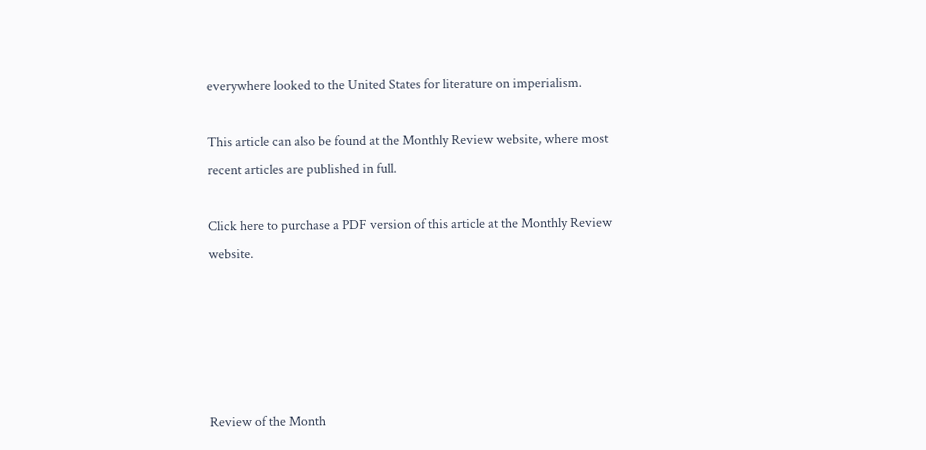everywhere looked to the United States for literature on imperialism.

This article can also be found at the Monthly Review website, where most recent articles are published in full.

Click here to purchase a PDF version of this article at the Monthly Review website.





Review of the Month